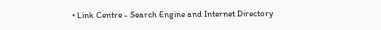• Link Centre - Search Engine and Internet Directory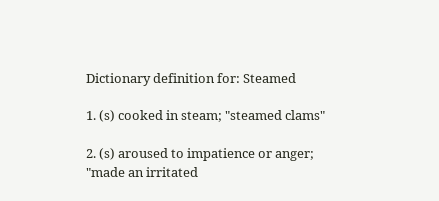Dictionary definition for: Steamed

1. (s) cooked in steam; "steamed clams"

2. (s) aroused to impatience or anger; "made an irritated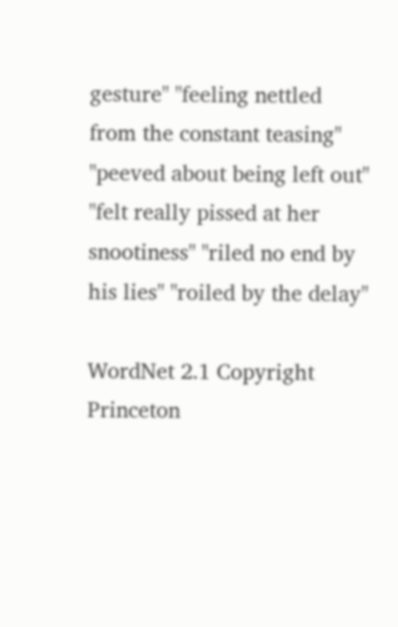gesture" "feeling nettled from the constant teasing" "peeved about being left out" "felt really pissed at her snootiness" "riled no end by his lies" "roiled by the delay"

WordNet 2.1 Copyright Princeton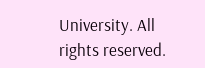University. All rights reserved.